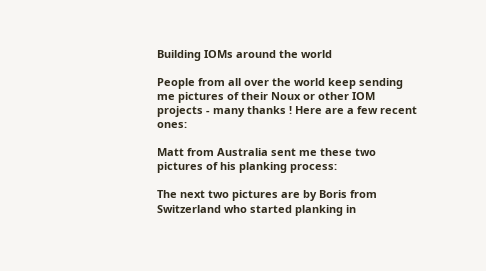Building IOMs around the world

People from all over the world keep sending me pictures of their Noux or other IOM projects - many thanks ! Here are a few recent ones:

Matt from Australia sent me these two pictures of his planking process:

The next two pictures are by Boris from Switzerland who started planking in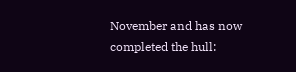November and has now completed the hull: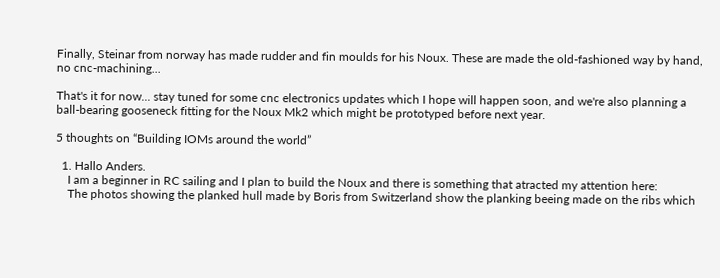Finally, Steinar from norway has made rudder and fin moulds for his Noux. These are made the old-fashioned way by hand, no cnc-machining...

That's it for now... stay tuned for some cnc electronics updates which I hope will happen soon, and we're also planning a ball-bearing gooseneck fitting for the Noux Mk2 which might be prototyped before next year.

5 thoughts on “Building IOMs around the world”

  1. Hallo Anders.
    I am a beginner in RC sailing and I plan to build the Noux and there is something that atracted my attention here:
    The photos showing the planked hull made by Boris from Switzerland show the planking beeing made on the ribs which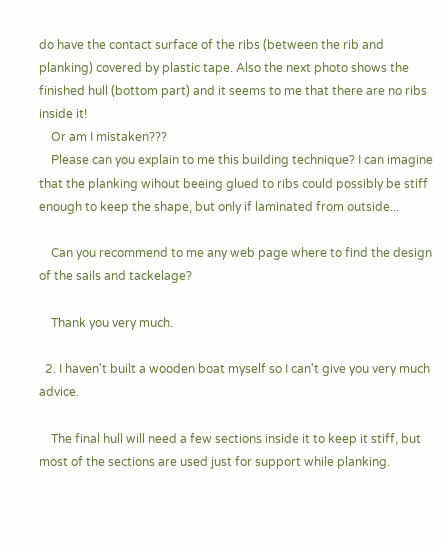do have the contact surface of the ribs (between the rib and planking) covered by plastic tape. Also the next photo shows the finished hull (bottom part) and it seems to me that there are no ribs inside it!
    Or am I mistaken???
    Please can you explain to me this building technique? I can imagine that the planking wihout beeing glued to ribs could possibly be stiff enough to keep the shape, but only if laminated from outside...

    Can you recommend to me any web page where to find the design of the sails and tackelage?

    Thank you very much.

  2. I haven't built a wooden boat myself so I can't give you very much advice.

    The final hull will need a few sections inside it to keep it stiff, but most of the sections are used just for support while planking.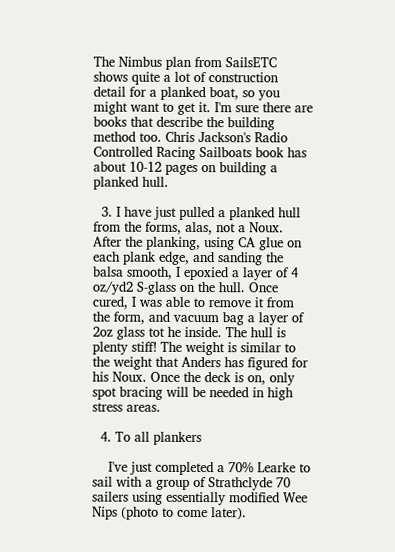The Nimbus plan from SailsETC shows quite a lot of construction detail for a planked boat, so you might want to get it. I'm sure there are books that describe the building method too. Chris Jackson's Radio Controlled Racing Sailboats book has about 10-12 pages on building a planked hull.

  3. I have just pulled a planked hull from the forms, alas, not a Noux. After the planking, using CA glue on each plank edge, and sanding the balsa smooth, I epoxied a layer of 4 oz/yd2 S-glass on the hull. Once cured, I was able to remove it from the form, and vacuum bag a layer of 2oz glass tot he inside. The hull is plenty stiff! The weight is similar to the weight that Anders has figured for his Noux. Once the deck is on, only spot bracing will be needed in high stress areas.

  4. To all plankers

    I've just completed a 70% Learke to sail with a group of Strathclyde 70 sailers using essentially modified Wee Nips (photo to come later).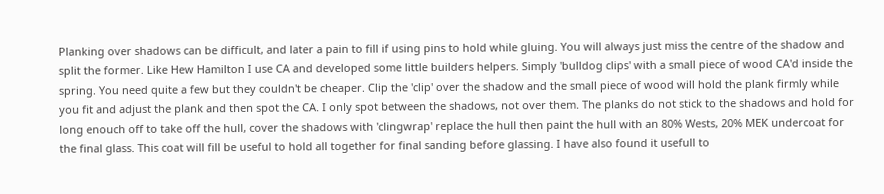Planking over shadows can be difficult, and later a pain to fill if using pins to hold while gluing. You will always just miss the centre of the shadow and split the former. Like Hew Hamilton I use CA and developed some little builders helpers. Simply 'bulldog clips' with a small piece of wood CA'd inside the spring. You need quite a few but they couldn't be cheaper. Clip the 'clip' over the shadow and the small piece of wood will hold the plank firmly while you fit and adjust the plank and then spot the CA. I only spot between the shadows, not over them. The planks do not stick to the shadows and hold for long enouch off to take off the hull, cover the shadows with 'clingwrap' replace the hull then paint the hull with an 80% Wests, 20% MEK undercoat for the final glass. This coat will fill be useful to hold all together for final sanding before glassing. I have also found it usefull to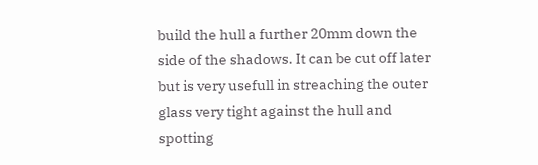build the hull a further 20mm down the side of the shadows. It can be cut off later but is very usefull in streaching the outer glass very tight against the hull and spotting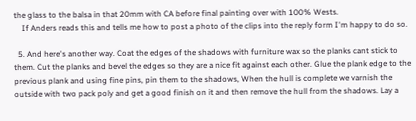the glass to the balsa in that 20mm with CA before final painting over with 100% Wests.
    If Anders reads this and tells me how to post a photo of the clips into the reply form I'm happy to do so.

  5. And here's another way. Coat the edges of the shadows with furniture wax so the planks cant stick to them. Cut the planks and bevel the edges so they are a nice fit against each other. Glue the plank edge to the previous plank and using fine pins, pin them to the shadows, When the hull is complete we varnish the outside with two pack poly and get a good finish on it and then remove the hull from the shadows. Lay a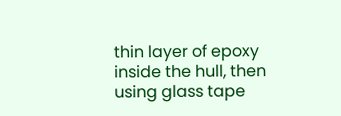thin layer of epoxy inside the hull, then using glass tape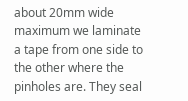about 20mm wide maximum we laminate a tape from one side to the other where the pinholes are. They seal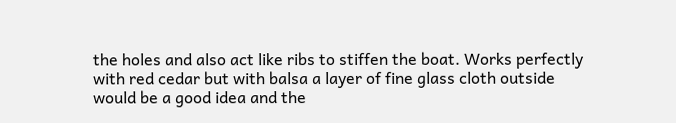the holes and also act like ribs to stiffen the boat. Works perfectly with red cedar but with balsa a layer of fine glass cloth outside would be a good idea and the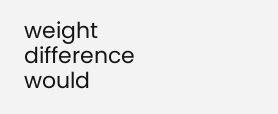weight difference would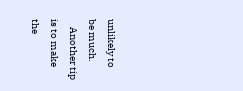unlikely to be much.
    Another tip is to make the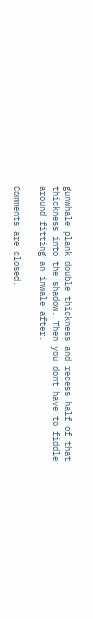gunwhale plank double thickness and recess half of that thickness into the shadow. Then you dont have to fiddle around fitting an inwale after.

Comments are closed.